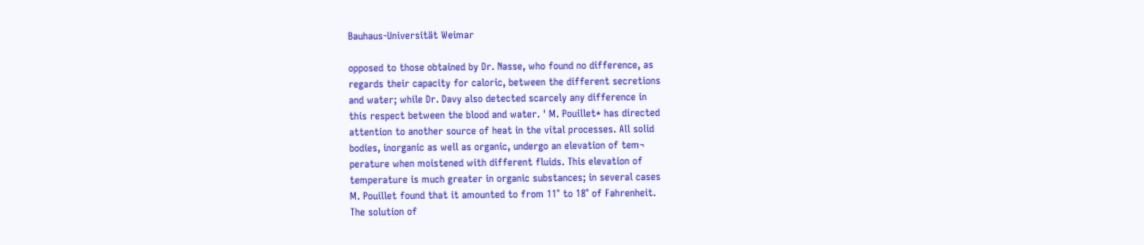Bauhaus-Universität Weimar

opposed to those obtained by Dr. Nasse, who found no difference, as
regards their capacity for caloric, between the different secretions
and water; while Dr. Davy also detected scarcely any difference in
this respect between the blood and water. ' M. Pouillet* has directed
attention to another source of heat in the vital processes. All solid
bodies, inorganic as well as organic, undergo an elevation of tem¬
perature when moistened with different fluids. This elevation of
temperature is much greater in organic substances; in several cases
M. Pouillet found that it amounted to from 11° to 18° of Fahrenheit.
The solution of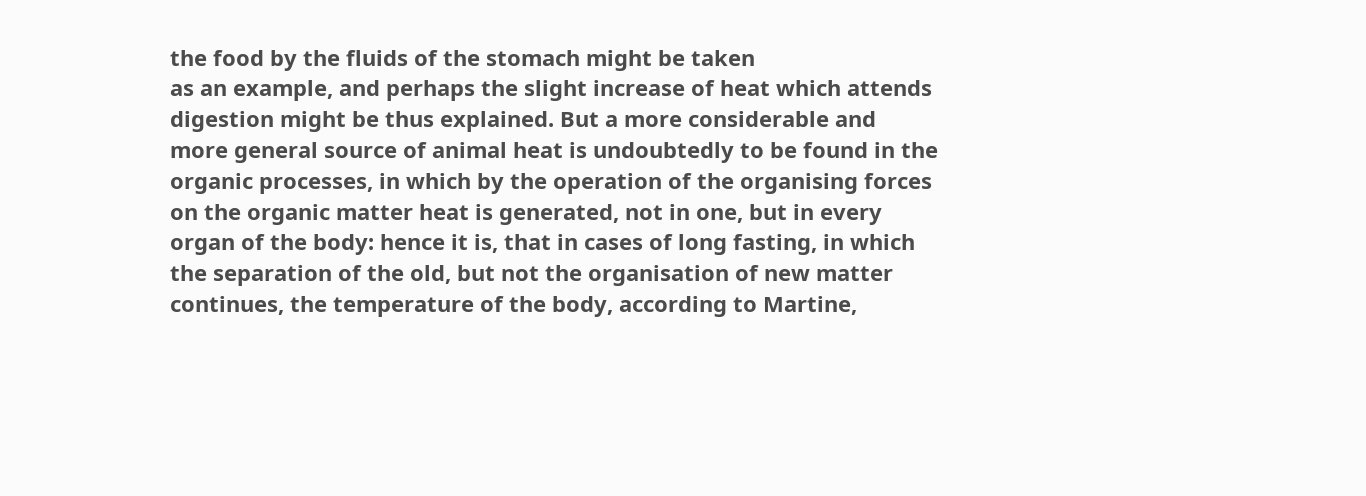the food by the fluids of the stomach might be taken
as an example, and perhaps the slight increase of heat which attends
digestion might be thus explained. But a more considerable and
more general source of animal heat is undoubtedly to be found in the
organic processes, in which by the operation of the organising forces
on the organic matter heat is generated, not in one, but in every
organ of the body: hence it is, that in cases of long fasting, in which
the separation of the old, but not the organisation of new matter
continues, the temperature of the body, according to Martine,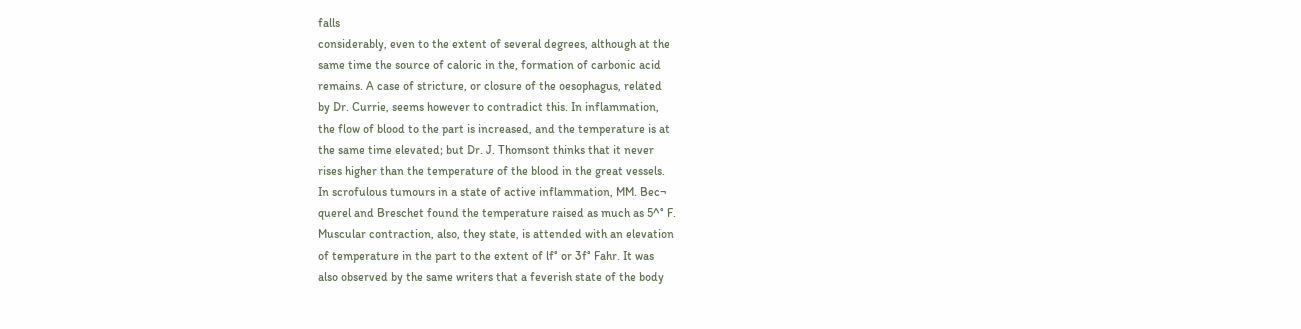falls
considerably, even to the extent of several degrees, although at the
same time the source of caloric in the, formation of carbonic acid
remains. A case of stricture, or closure of the oesophagus, related
by Dr. Currie, seems however to contradict this. In inflammation,
the flow of blood to the part is increased, and the temperature is at
the same time elevated; but Dr. J. Thomsont thinks that it never
rises higher than the temperature of the blood in the great vessels.
In scrofulous tumours in a state of active inflammation, MM. Bec¬
querel and Breschet found the temperature raised as much as 5^° F.
Muscular contraction, also, they state, is attended with an elevation
of temperature in the part to the extent of lf° or 3f° Fahr. It was
also observed by the same writers that a feverish state of the body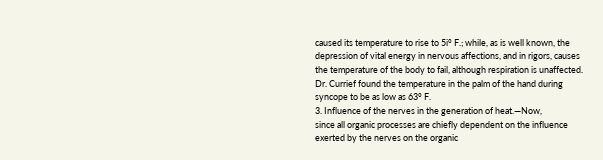caused its temperature to rise to 5i° F.; while, as is well known, the
depression of vital energy in nervous affections, and in rigors, causes
the temperature of the body to fail, although respiration is unaffected.
Dr. Currief found the temperature in the palm of the hand during
syncope to be as low as 63° F.
3. Influence of the nerves in the generation of heat.—Now,
since all organic processes are chiefly dependent on the influence
exerted by the nerves on the organic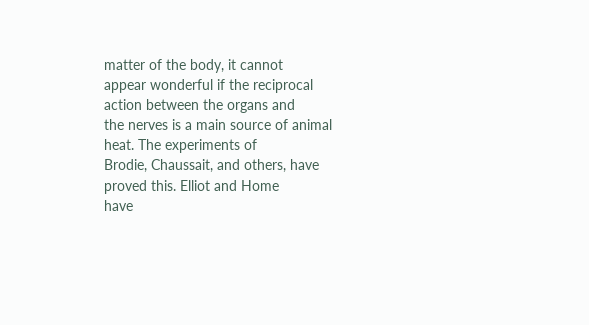matter of the body, it cannot
appear wonderful if the reciprocal action between the organs and
the nerves is a main source of animal heat. The experiments of
Brodie, Chaussait, and others, have proved this. Elliot and Home
have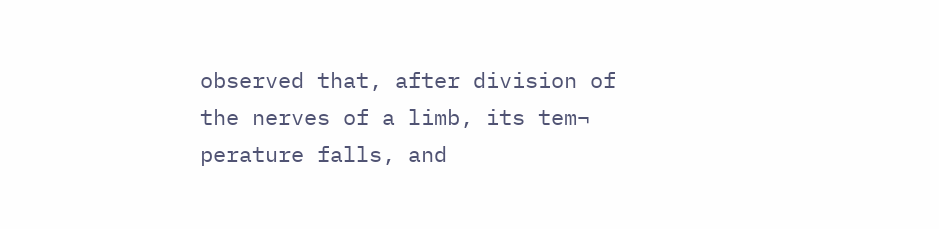observed that, after division of the nerves of a limb, its tem¬
perature falls, and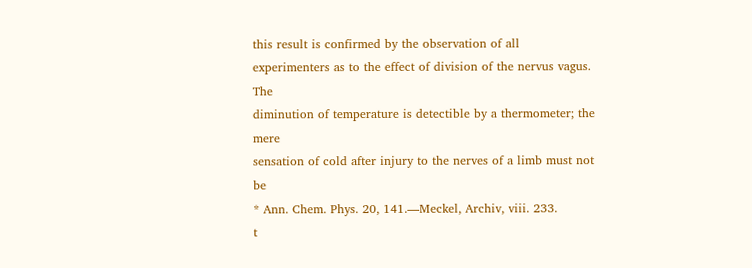this result is confirmed by the observation of all
experimenters as to the effect of division of the nervus vagus. The
diminution of temperature is detectible by a thermometer; the mere
sensation of cold after injury to the nerves of a limb must not be
* Ann. Chem. Phys. 20, 141.—Meckel, Archiv, viii. 233.
t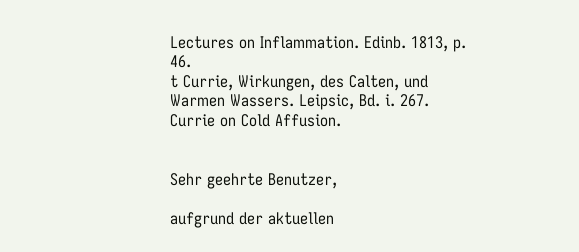Lectures on Inflammation. Edinb. 1813, p. 46.
t Currie, Wirkungen, des Calten, und Warmen Wassers. Leipsic, Bd. i. 267.
Currie on Cold Affusion.


Sehr geehrte Benutzer,

aufgrund der aktuellen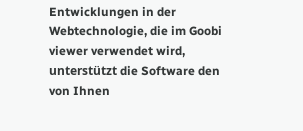Entwicklungen in der Webtechnologie, die im Goobi viewer verwendet wird, unterstützt die Software den von Ihnen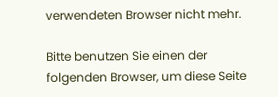verwendeten Browser nicht mehr.

Bitte benutzen Sie einen der folgenden Browser, um diese Seite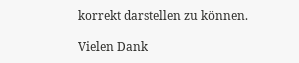korrekt darstellen zu können.

Vielen Dank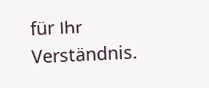für Ihr Verständnis.